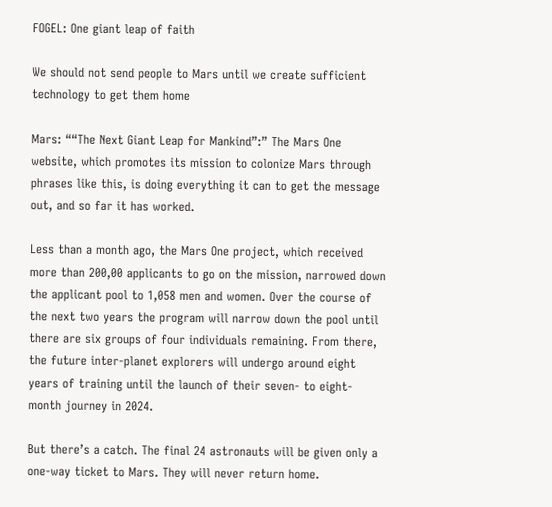FOGEL: One giant leap of faith

We should not send people to Mars until we create sufficient technology to get them home

Mars: ““The Next Giant Leap for Mankind”:” The Mars One website, which promotes its mission to colonize Mars through phrases like this, is doing everything it can to get the message out, and so far it has worked.

Less than a month ago, the Mars One project, which received more than 200,00 applicants to go on the mission, narrowed down the applicant pool to 1,058 men and women. Over the course of the next two years the program will narrow down the pool until there are six groups of four individuals remaining. From there, the future inter-planet explorers will undergo around eight years of training until the launch of their seven- to eight-month journey in 2024.

But there’s a catch. The final 24 astronauts will be given only a one-way ticket to Mars. They will never return home.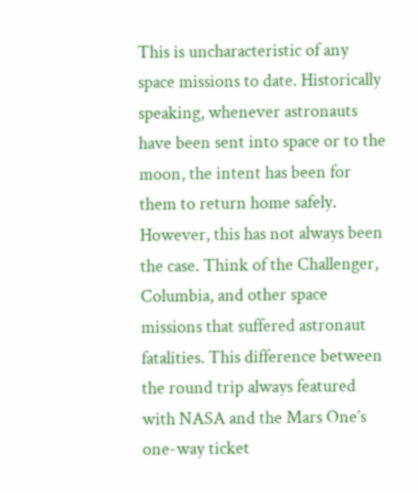This is uncharacteristic of any space missions to date. Historically speaking, whenever astronauts have been sent into space or to the moon, the intent has been for them to return home safely. However, this has not always been the case. Think of the Challenger, Columbia, and other space missions that suffered astronaut fatalities. This difference between the round trip always featured with NASA and the Mars One’s one-way ticket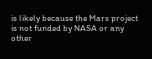is likely because the Mars project is not funded by NASA or any other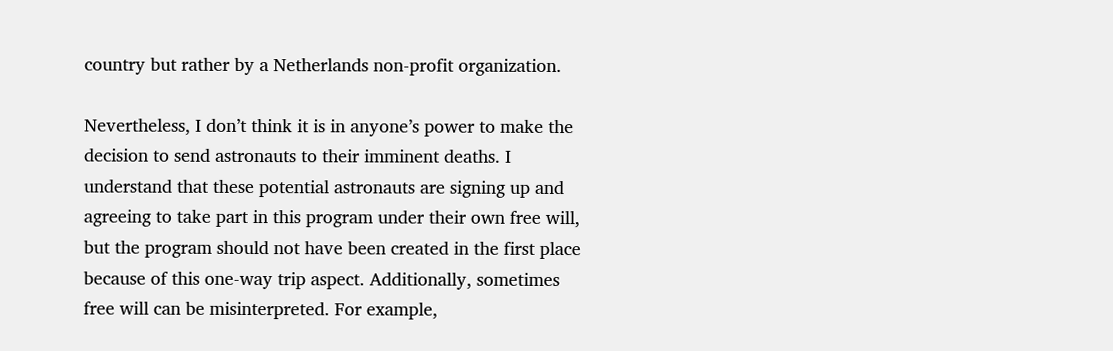country but rather by a Netherlands non-profit organization.

Nevertheless, I don’t think it is in anyone’s power to make the decision to send astronauts to their imminent deaths. I understand that these potential astronauts are signing up and agreeing to take part in this program under their own free will, but the program should not have been created in the first place because of this one-way trip aspect. Additionally, sometimes free will can be misinterpreted. For example,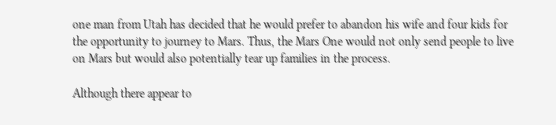one man from Utah has decided that he would prefer to abandon his wife and four kids for the opportunity to journey to Mars. Thus, the Mars One would not only send people to live on Mars but would also potentially tear up families in the process.

Although there appear to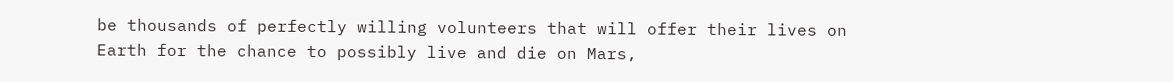be thousands of perfectly willing volunteers that will offer their lives on Earth for the chance to possibly live and die on Mars,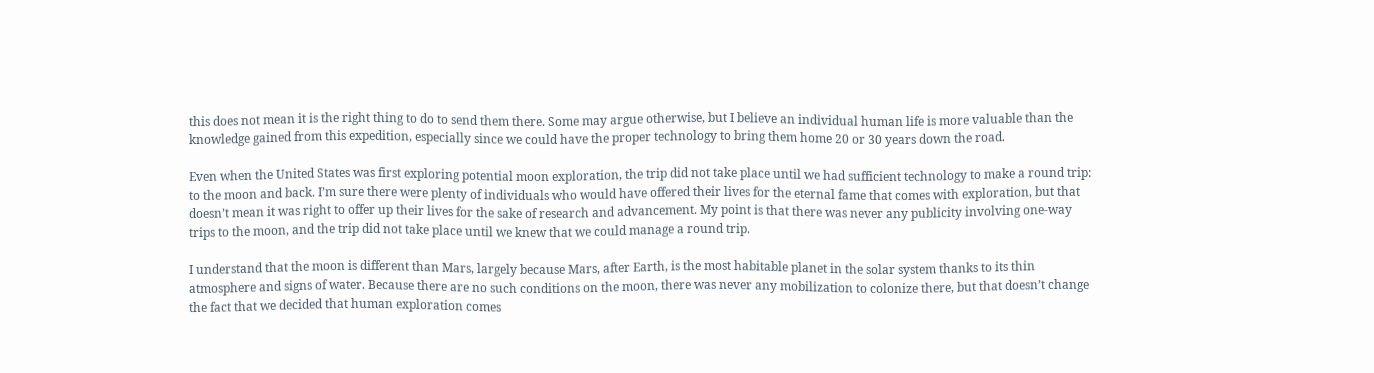this does not mean it is the right thing to do to send them there. Some may argue otherwise, but I believe an individual human life is more valuable than the knowledge gained from this expedition, especially since we could have the proper technology to bring them home 20 or 30 years down the road.

Even when the United States was first exploring potential moon exploration, the trip did not take place until we had sufficient technology to make a round trip: to the moon and back. I’m sure there were plenty of individuals who would have offered their lives for the eternal fame that comes with exploration, but that doesn’t mean it was right to offer up their lives for the sake of research and advancement. My point is that there was never any publicity involving one-way trips to the moon, and the trip did not take place until we knew that we could manage a round trip.

I understand that the moon is different than Mars, largely because Mars, after Earth, is the most habitable planet in the solar system thanks to its thin atmosphere and signs of water. Because there are no such conditions on the moon, there was never any mobilization to colonize there, but that doesn’t change the fact that we decided that human exploration comes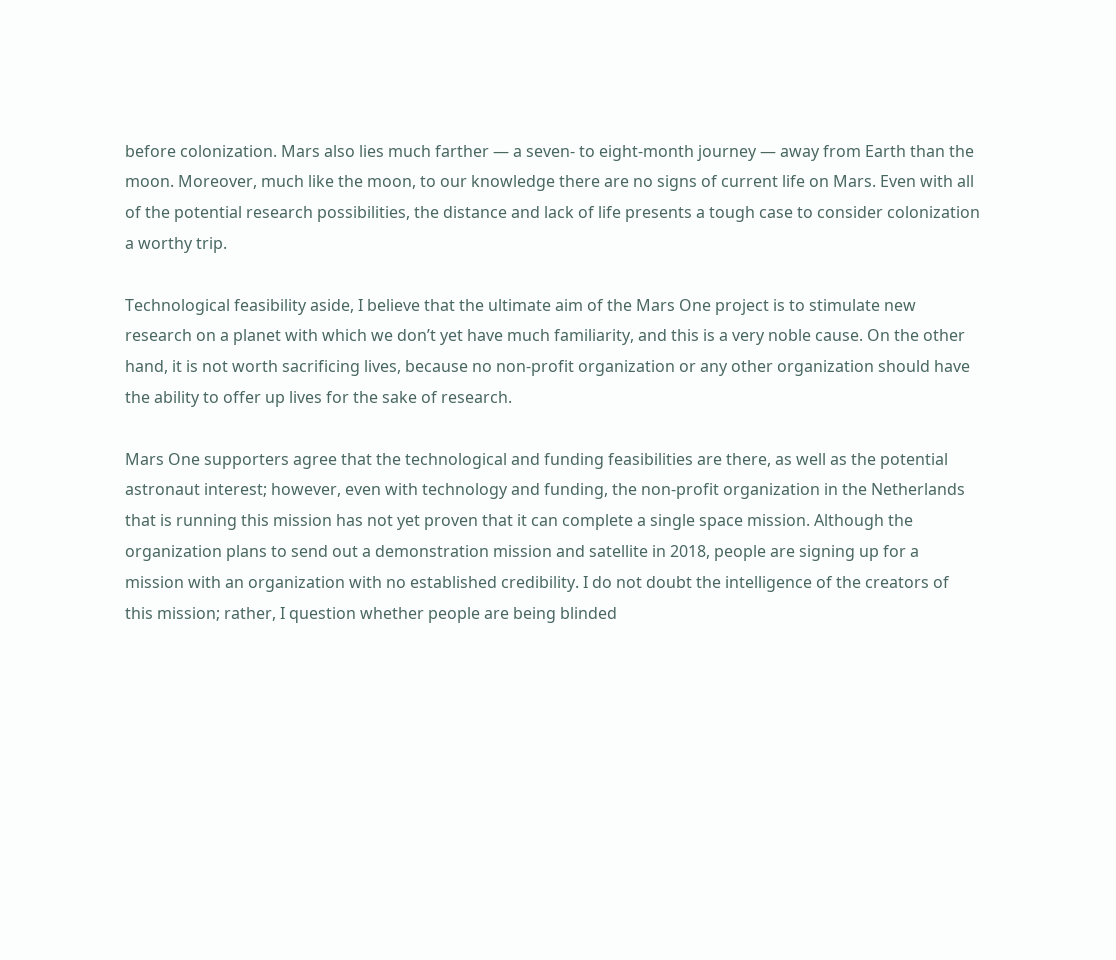before colonization. Mars also lies much farther — a seven- to eight-month journey — away from Earth than the moon. Moreover, much like the moon, to our knowledge there are no signs of current life on Mars. Even with all of the potential research possibilities, the distance and lack of life presents a tough case to consider colonization a worthy trip.

Technological feasibility aside, I believe that the ultimate aim of the Mars One project is to stimulate new research on a planet with which we don’t yet have much familiarity, and this is a very noble cause. On the other hand, it is not worth sacrificing lives, because no non-profit organization or any other organization should have the ability to offer up lives for the sake of research.

Mars One supporters agree that the technological and funding feasibilities are there, as well as the potential astronaut interest; however, even with technology and funding, the non-profit organization in the Netherlands that is running this mission has not yet proven that it can complete a single space mission. Although the organization plans to send out a demonstration mission and satellite in 2018, people are signing up for a mission with an organization with no established credibility. I do not doubt the intelligence of the creators of this mission; rather, I question whether people are being blinded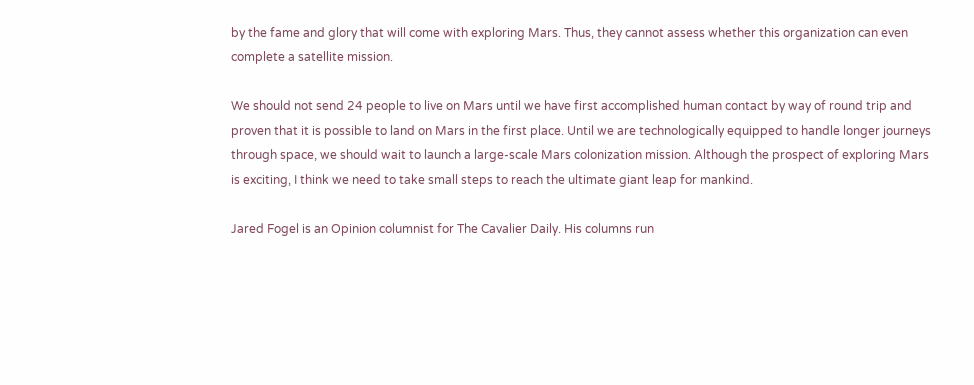by the fame and glory that will come with exploring Mars. Thus, they cannot assess whether this organization can even complete a satellite mission.

We should not send 24 people to live on Mars until we have first accomplished human contact by way of round trip and proven that it is possible to land on Mars in the first place. Until we are technologically equipped to handle longer journeys through space, we should wait to launch a large-scale Mars colonization mission. Although the prospect of exploring Mars is exciting, I think we need to take small steps to reach the ultimate giant leap for mankind.

Jared Fogel is an Opinion columnist for The Cavalier Daily. His columns run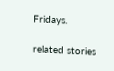Fridays.

related stories